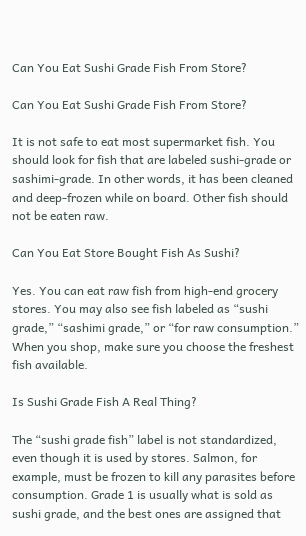Can You Eat Sushi Grade Fish From Store?

Can You Eat Sushi Grade Fish From Store?

It is not safe to eat most supermarket fish. You should look for fish that are labeled sushi-grade or sashimi-grade. In other words, it has been cleaned and deep-frozen while on board. Other fish should not be eaten raw.

Can You Eat Store Bought Fish As Sushi?

Yes. You can eat raw fish from high-end grocery stores. You may also see fish labeled as “sushi grade,” “sashimi grade,” or “for raw consumption.” When you shop, make sure you choose the freshest fish available.

Is Sushi Grade Fish A Real Thing?

The “sushi grade fish” label is not standardized, even though it is used by stores. Salmon, for example, must be frozen to kill any parasites before consumption. Grade 1 is usually what is sold as sushi grade, and the best ones are assigned that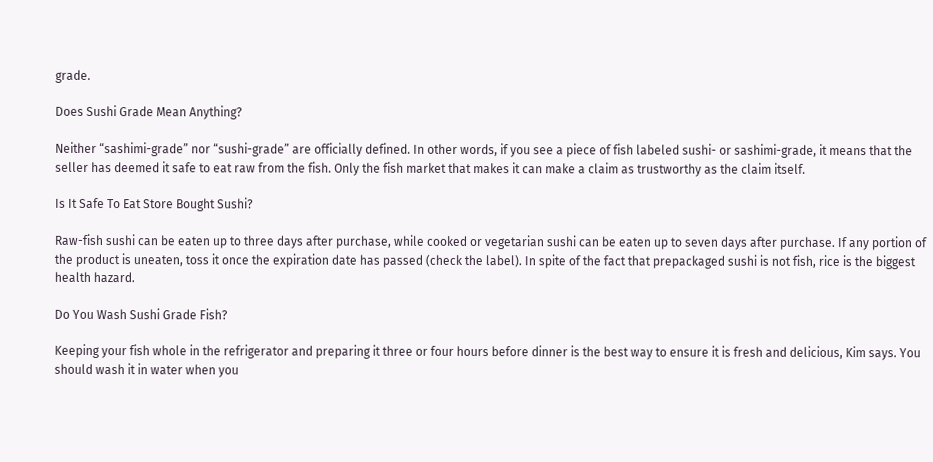grade.

Does Sushi Grade Mean Anything?

Neither “sashimi-grade” nor “sushi-grade” are officially defined. In other words, if you see a piece of fish labeled sushi- or sashimi-grade, it means that the seller has deemed it safe to eat raw from the fish. Only the fish market that makes it can make a claim as trustworthy as the claim itself.

Is It Safe To Eat Store Bought Sushi?

Raw-fish sushi can be eaten up to three days after purchase, while cooked or vegetarian sushi can be eaten up to seven days after purchase. If any portion of the product is uneaten, toss it once the expiration date has passed (check the label). In spite of the fact that prepackaged sushi is not fish, rice is the biggest health hazard.

Do You Wash Sushi Grade Fish?

Keeping your fish whole in the refrigerator and preparing it three or four hours before dinner is the best way to ensure it is fresh and delicious, Kim says. You should wash it in water when you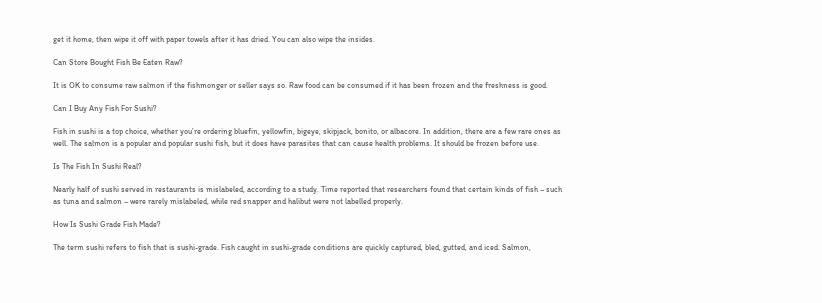get it home, then wipe it off with paper towels after it has dried. You can also wipe the insides.

Can Store Bought Fish Be Eaten Raw?

It is OK to consume raw salmon if the fishmonger or seller says so. Raw food can be consumed if it has been frozen and the freshness is good.

Can I Buy Any Fish For Sushi?

Fish in sushi is a top choice, whether you’re ordering bluefin, yellowfin, bigeye, skipjack, bonito, or albacore. In addition, there are a few rare ones as well. The salmon is a popular and popular sushi fish, but it does have parasites that can cause health problems. It should be frozen before use.

Is The Fish In Sushi Real?

Nearly half of sushi served in restaurants is mislabeled, according to a study. Time reported that researchers found that certain kinds of fish – such as tuna and salmon – were rarely mislabeled, while red snapper and halibut were not labelled properly.

How Is Sushi Grade Fish Made?

The term sushi refers to fish that is sushi-grade. Fish caught in sushi-grade conditions are quickly captured, bled, gutted, and iced. Salmon,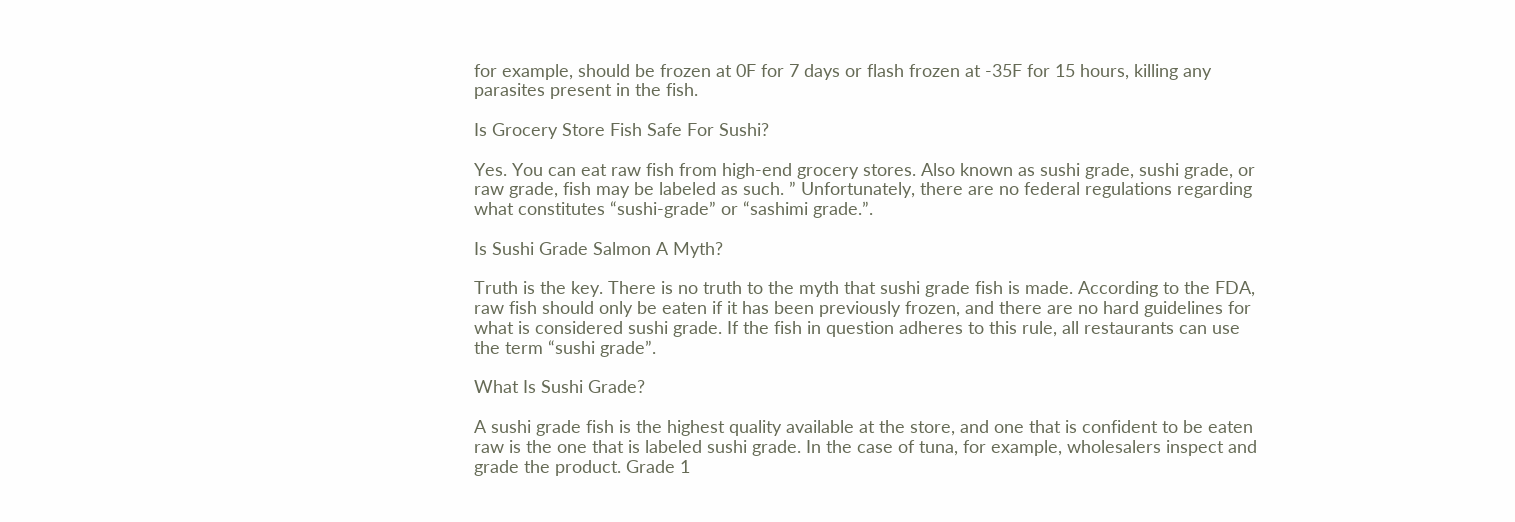for example, should be frozen at 0F for 7 days or flash frozen at -35F for 15 hours, killing any parasites present in the fish.

Is Grocery Store Fish Safe For Sushi?

Yes. You can eat raw fish from high-end grocery stores. Also known as sushi grade, sushi grade, or raw grade, fish may be labeled as such. ” Unfortunately, there are no federal regulations regarding what constitutes “sushi-grade” or “sashimi grade.”.

Is Sushi Grade Salmon A Myth?

Truth is the key. There is no truth to the myth that sushi grade fish is made. According to the FDA, raw fish should only be eaten if it has been previously frozen, and there are no hard guidelines for what is considered sushi grade. If the fish in question adheres to this rule, all restaurants can use the term “sushi grade”.

What Is Sushi Grade?

A sushi grade fish is the highest quality available at the store, and one that is confident to be eaten raw is the one that is labeled sushi grade. In the case of tuna, for example, wholesalers inspect and grade the product. Grade 1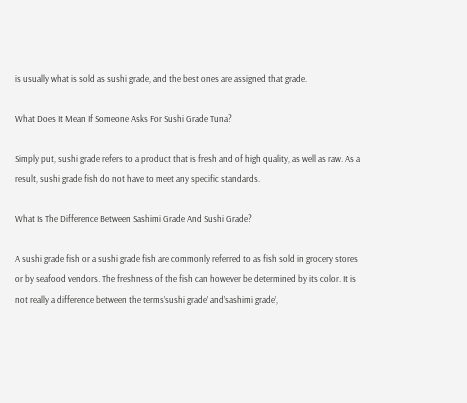is usually what is sold as sushi grade, and the best ones are assigned that grade.

What Does It Mean If Someone Asks For Sushi Grade Tuna?

Simply put, sushi grade refers to a product that is fresh and of high quality, as well as raw. As a result, sushi grade fish do not have to meet any specific standards.

What Is The Difference Between Sashimi Grade And Sushi Grade?

A sushi grade fish or a sushi grade fish are commonly referred to as fish sold in grocery stores or by seafood vendors. The freshness of the fish can however be determined by its color. It is not really a difference between the terms’sushi grade’ and’sashimi grade’,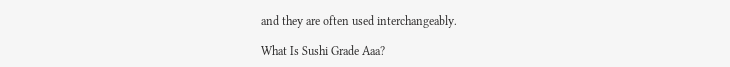and they are often used interchangeably.

What Is Sushi Grade Aaa?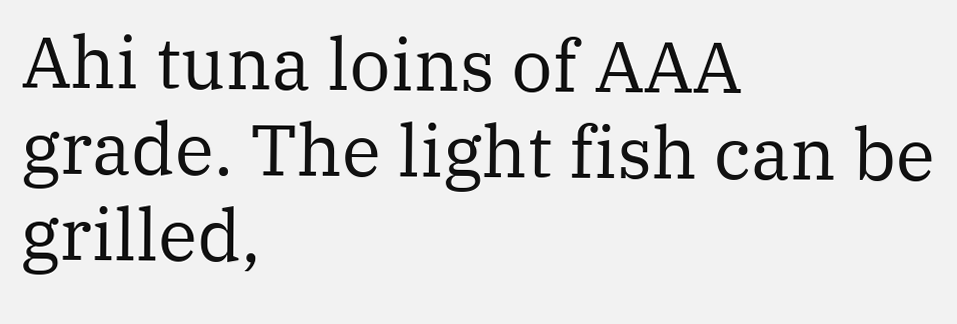Ahi tuna loins of AAA grade. The light fish can be grilled,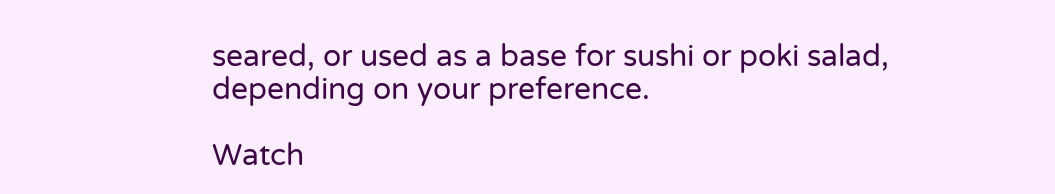seared, or used as a base for sushi or poki salad, depending on your preference.

Watch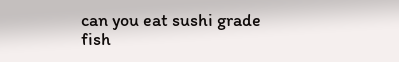can you eat sushi grade fish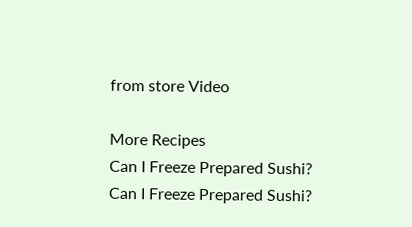from store Video

More Recipes
Can I Freeze Prepared Sushi?
Can I Freeze Prepared Sushi?